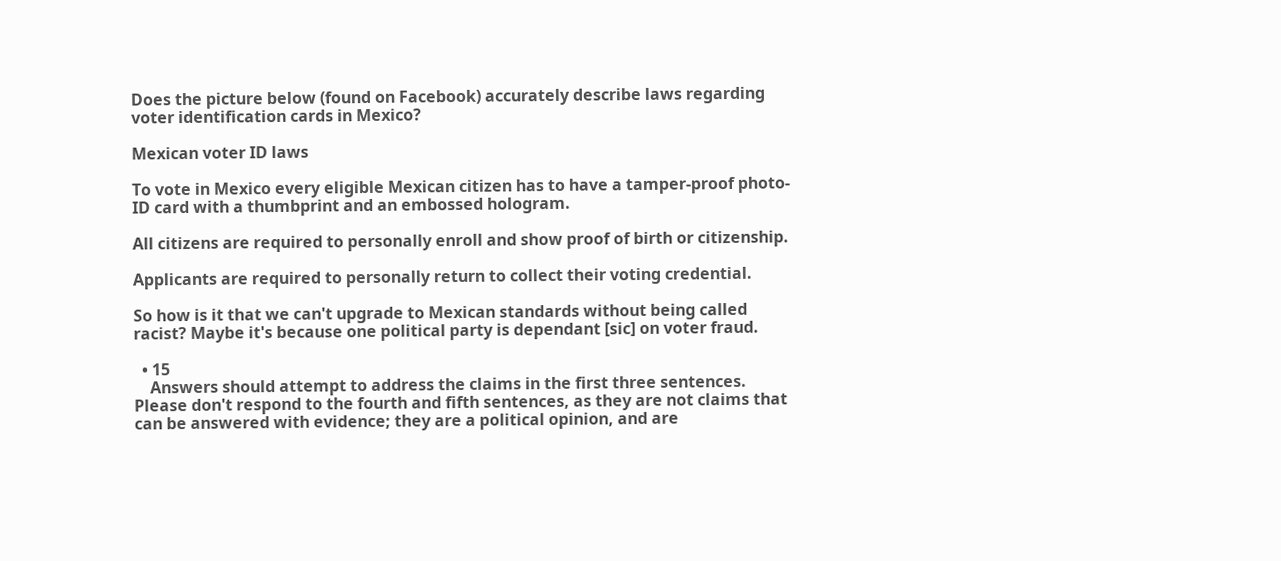Does the picture below (found on Facebook) accurately describe laws regarding voter identification cards in Mexico?

Mexican voter ID laws

To vote in Mexico every eligible Mexican citizen has to have a tamper-proof photo-ID card with a thumbprint and an embossed hologram.

All citizens are required to personally enroll and show proof of birth or citizenship.

Applicants are required to personally return to collect their voting credential.

So how is it that we can't upgrade to Mexican standards without being called racist? Maybe it's because one political party is dependant [sic] on voter fraud.

  • 15
    Answers should attempt to address the claims in the first three sentences. Please don't respond to the fourth and fifth sentences, as they are not claims that can be answered with evidence; they are a political opinion, and are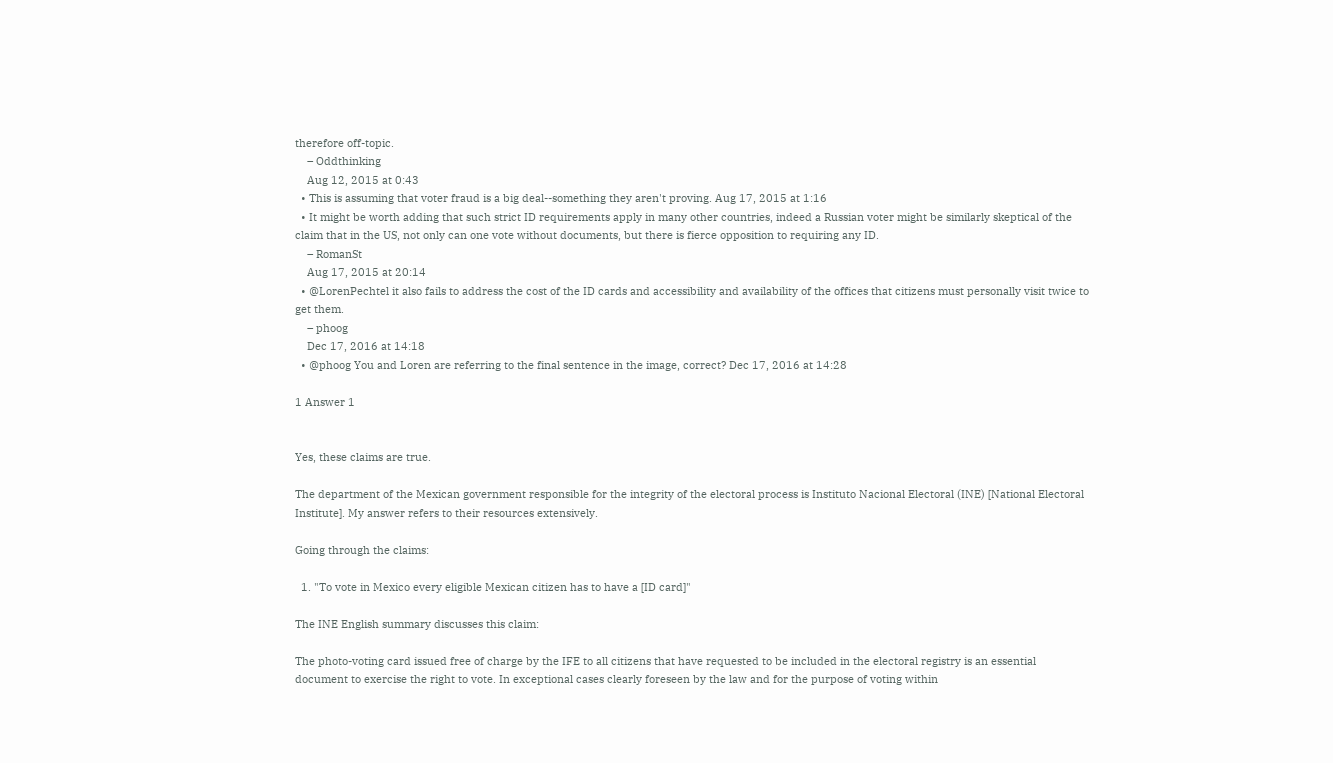therefore off-topic.
    – Oddthinking
    Aug 12, 2015 at 0:43
  • This is assuming that voter fraud is a big deal--something they aren't proving. Aug 17, 2015 at 1:16
  • It might be worth adding that such strict ID requirements apply in many other countries, indeed a Russian voter might be similarly skeptical of the claim that in the US, not only can one vote without documents, but there is fierce opposition to requiring any ID.
    – RomanSt
    Aug 17, 2015 at 20:14
  • @LorenPechtel it also fails to address the cost of the ID cards and accessibility and availability of the offices that citizens must personally visit twice to get them.
    – phoog
    Dec 17, 2016 at 14:18
  • @phoog You and Loren are referring to the final sentence in the image, correct? Dec 17, 2016 at 14:28

1 Answer 1


Yes, these claims are true.

The department of the Mexican government responsible for the integrity of the electoral process is Instituto Nacional Electoral (INE) [National Electoral Institute]. My answer refers to their resources extensively.

Going through the claims:

  1. "To vote in Mexico every eligible Mexican citizen has to have a [ID card]"

The INE English summary discusses this claim:

The photo-voting card issued free of charge by the IFE to all citizens that have requested to be included in the electoral registry is an essential document to exercise the right to vote. In exceptional cases clearly foreseen by the law and for the purpose of voting within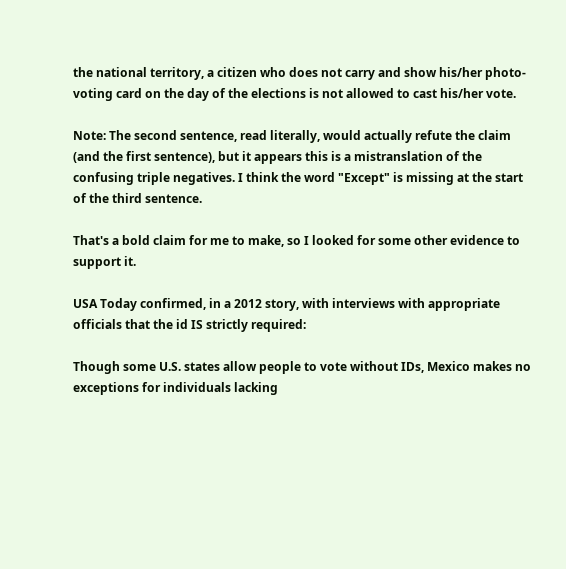the national territory, a citizen who does not carry and show his/her photo-voting card on the day of the elections is not allowed to cast his/her vote.

Note: The second sentence, read literally, would actually refute the claim (and the first sentence), but it appears this is a mistranslation of the confusing triple negatives. I think the word "Except" is missing at the start of the third sentence.

That's a bold claim for me to make, so I looked for some other evidence to support it.

USA Today confirmed, in a 2012 story, with interviews with appropriate officials that the id IS strictly required:

Though some U.S. states allow people to vote without IDs, Mexico makes no exceptions for individuals lacking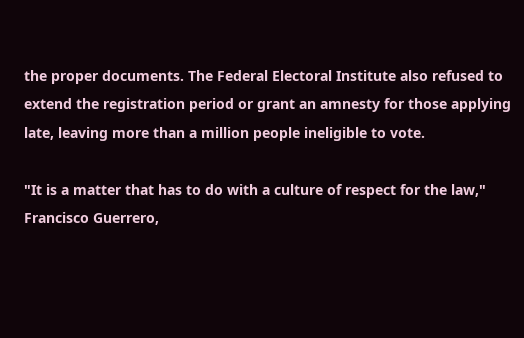the proper documents. The Federal Electoral Institute also refused to extend the registration period or grant an amnesty for those applying late, leaving more than a million people ineligible to vote.

"It is a matter that has to do with a culture of respect for the law," Francisco Guerrero,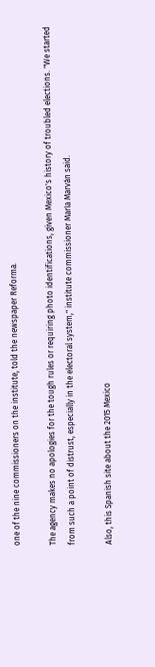one of the nine commissioners on the institute, told the newspaper Reforma.

The agency makes no apologies for the tough rules or requiring photo identifications, given Mexico's history of troubled elections. "We started from such a point of distrust, especially in the electoral system," institute commissioner María Marván said.

Also, this Spanish site about the 2015 Mexico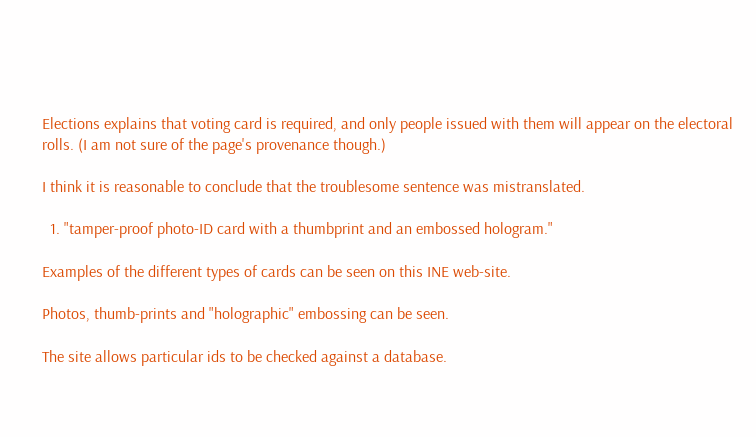Elections explains that voting card is required, and only people issued with them will appear on the electoral rolls. (I am not sure of the page's provenance though.)

I think it is reasonable to conclude that the troublesome sentence was mistranslated.

  1. "tamper-proof photo-ID card with a thumbprint and an embossed hologram."

Examples of the different types of cards can be seen on this INE web-site.

Photos, thumb-prints and "holographic" embossing can be seen.

The site allows particular ids to be checked against a database.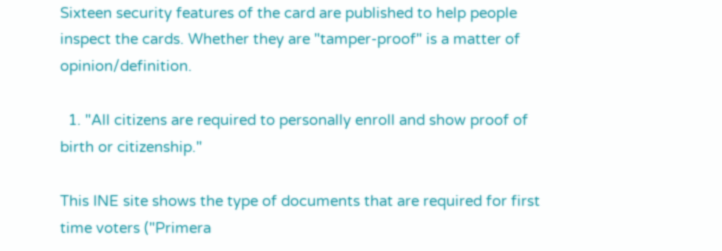Sixteen security features of the card are published to help people inspect the cards. Whether they are "tamper-proof" is a matter of opinion/definition.

  1. "All citizens are required to personally enroll and show proof of birth or citizenship."

This INE site shows the type of documents that are required for first time voters ("Primera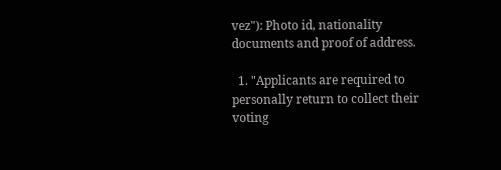vez"): Photo id, nationality documents and proof of address.

  1. "Applicants are required to personally return to collect their voting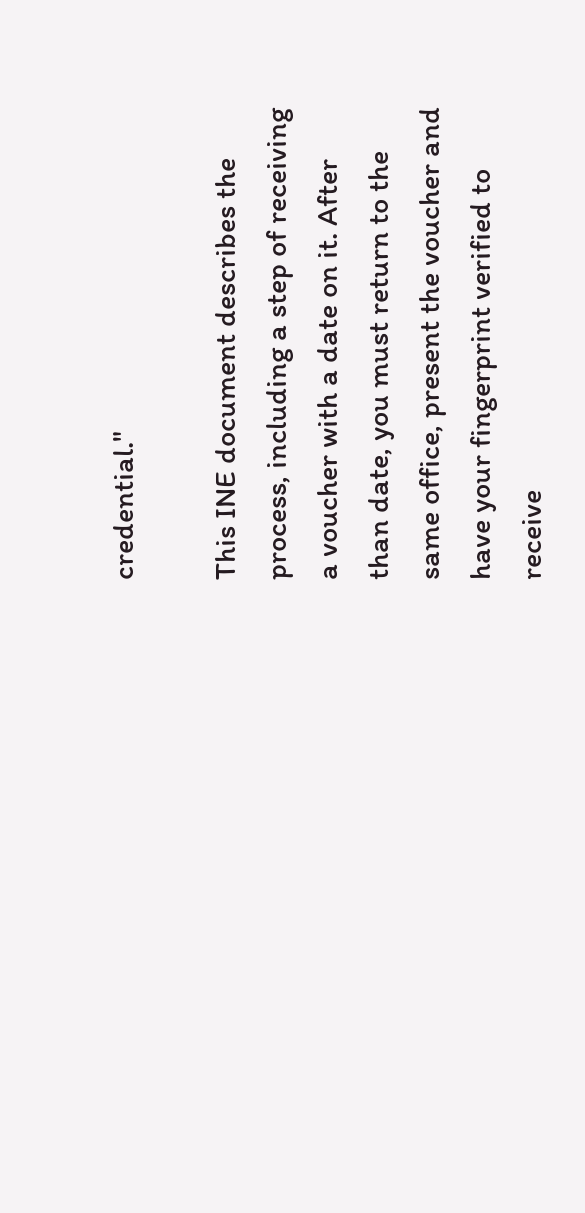credential."

This INE document describes the process, including a step of receiving a voucher with a date on it. After than date, you must return to the same office, present the voucher and have your fingerprint verified to receive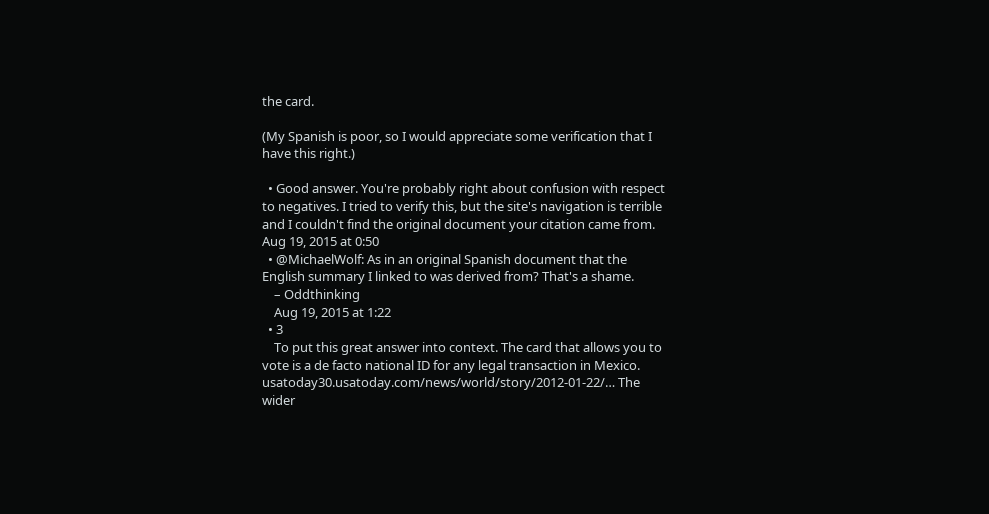the card.

(My Spanish is poor, so I would appreciate some verification that I have this right.)

  • Good answer. You're probably right about confusion with respect to negatives. I tried to verify this, but the site's navigation is terrible and I couldn't find the original document your citation came from. Aug 19, 2015 at 0:50
  • @MichaelWolf: As in an original Spanish document that the English summary I linked to was derived from? That's a shame.
    – Oddthinking
    Aug 19, 2015 at 1:22
  • 3
    To put this great answer into context. The card that allows you to vote is a de facto national ID for any legal transaction in Mexico. usatoday30.usatoday.com/news/world/story/2012-01-22/… The wider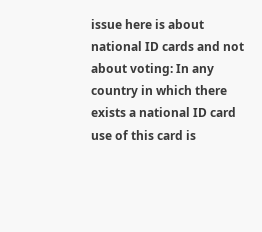issue here is about national ID cards and not about voting: In any country in which there exists a national ID card use of this card is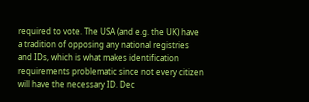required to vote. The USA (and e.g. the UK) have a tradition of opposing any national registries and IDs, which is what makes identification requirements problematic since not every citizen will have the necessary ID. Dec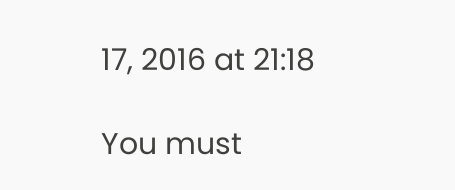17, 2016 at 21:18

You must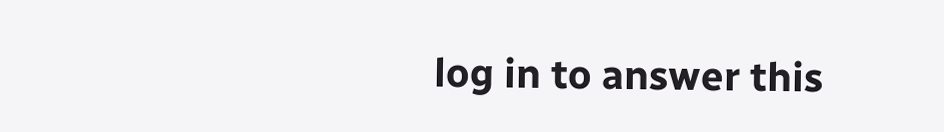log in to answer this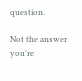question.

Not the answer you're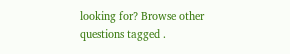looking for? Browse other questions tagged .